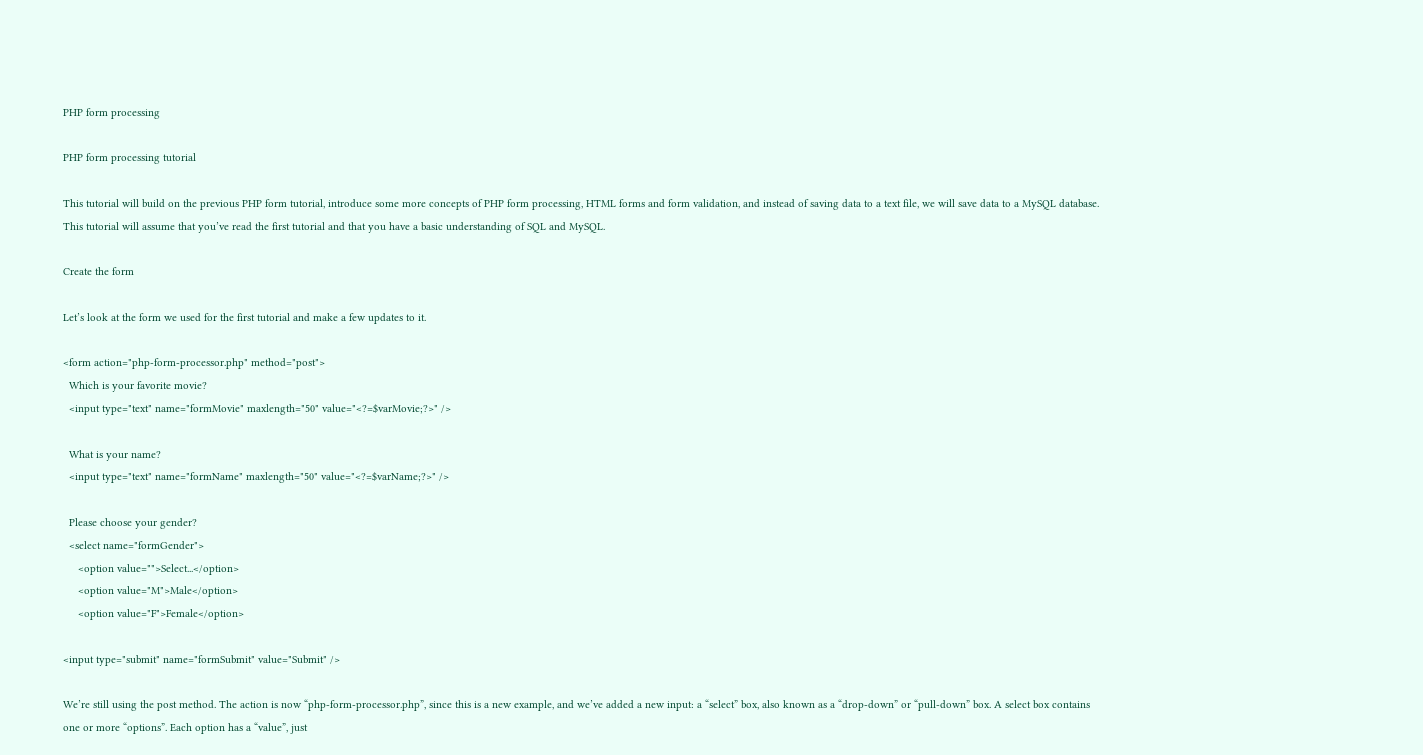PHP form processing

PHP form processing tutorial

This tutorial will build on the previous PHP form tutorial, introduce some more concepts of PHP form processing, HTML forms and form validation, and instead of saving data to a text file, we will save data to a MySQL database. This tutorial will assume that you’ve read the first tutorial and that you have a basic understanding of SQL and MySQL.

Create the form

Let’s look at the form we used for the first tutorial and make a few updates to it.

<form action="php-form-processor.php" method="post">
  Which is your favorite movie?
  <input type="text" name="formMovie" maxlength="50" value="<?=$varMovie;?>" />

  What is your name?
  <input type="text" name="formName" maxlength="50" value="<?=$varName;?>" />

  Please choose your gender?
  <select name="formGender">
     <option value="">Select...</option>
     <option value="M">Male</option>
     <option value="F">Female</option>

<input type="submit" name="formSubmit" value="Submit" />

We’re still using the post method. The action is now “php-form-processor.php”, since this is a new example, and we’ve added a new input: a “select” box, also known as a “drop-down” or “pull-down” box. A select box contains one or more “options”. Each option has a “value”, just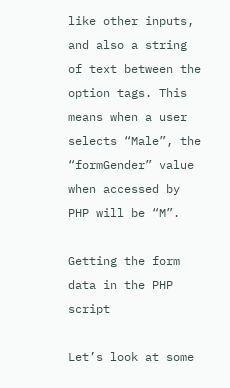like other inputs, and also a string of text between the option tags. This means when a user selects “Male”, the “formGender” value when accessed by PHP will be “M”.

Getting the form data in the PHP script

Let’s look at some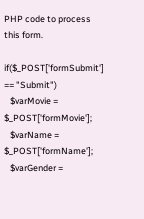PHP code to process this form.

if($_POST['formSubmit'] == "Submit")
   $varMovie = $_POST['formMovie'];
   $varName = $_POST['formName'];
   $varGender =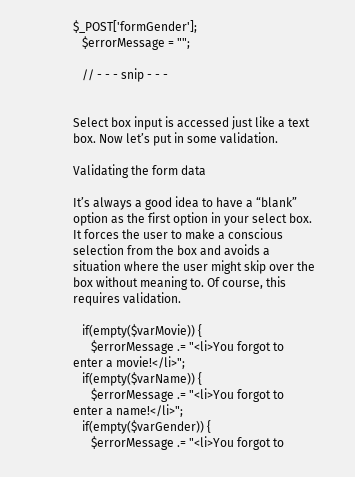$_POST['formGender'];
   $errorMessage = "";

   // - - - snip - - -


Select box input is accessed just like a text box. Now let’s put in some validation.

Validating the form data

It’s always a good idea to have a “blank” option as the first option in your select box. It forces the user to make a conscious selection from the box and avoids a situation where the user might skip over the box without meaning to. Of course, this requires validation.

   if(empty($varMovie)) {
      $errorMessage .= "<li>You forgot to enter a movie!</li>";
   if(empty($varName)) {
      $errorMessage .= "<li>You forgot to enter a name!</li>";
   if(empty($varGender)) {
      $errorMessage .= "<li>You forgot to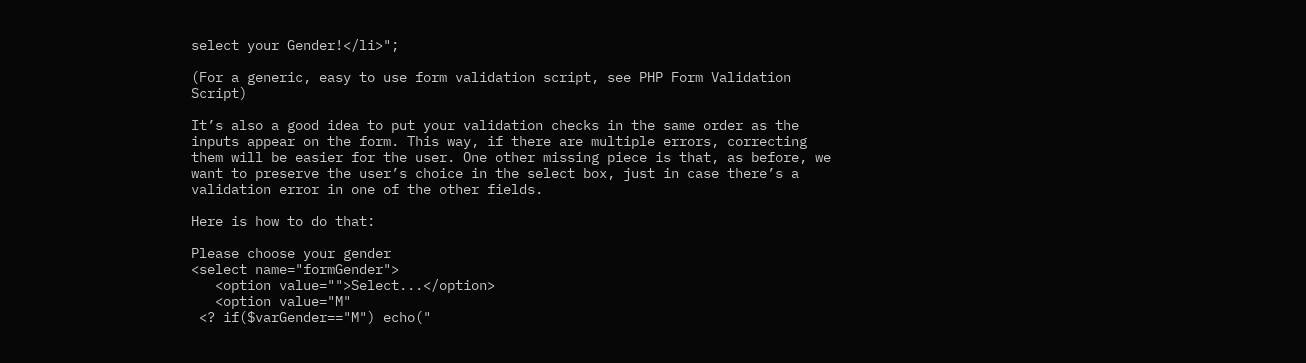select your Gender!</li>";

(For a generic, easy to use form validation script, see PHP Form Validation Script)

It’s also a good idea to put your validation checks in the same order as the inputs appear on the form. This way, if there are multiple errors, correcting them will be easier for the user. One other missing piece is that, as before, we want to preserve the user’s choice in the select box, just in case there’s a validation error in one of the other fields.

Here is how to do that:

Please choose your gender
<select name="formGender">
   <option value="">Select...</option>
   <option value="M"
 <? if($varGender=="M") echo("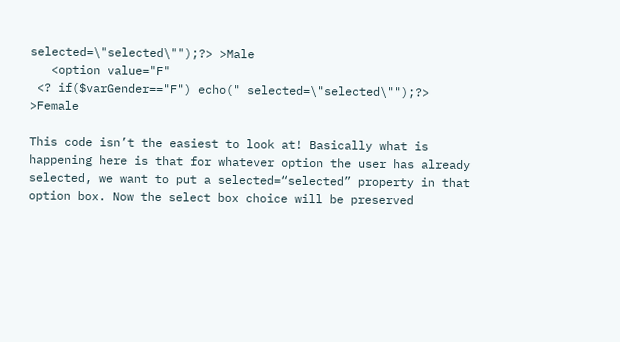selected=\"selected\"");?> >Male
   <option value="F"
 <? if($varGender=="F") echo(" selected=\"selected\"");?> >Female

This code isn’t the easiest to look at! Basically what is happening here is that for whatever option the user has already selected, we want to put a selected=“selected” property in that option box. Now the select box choice will be preserved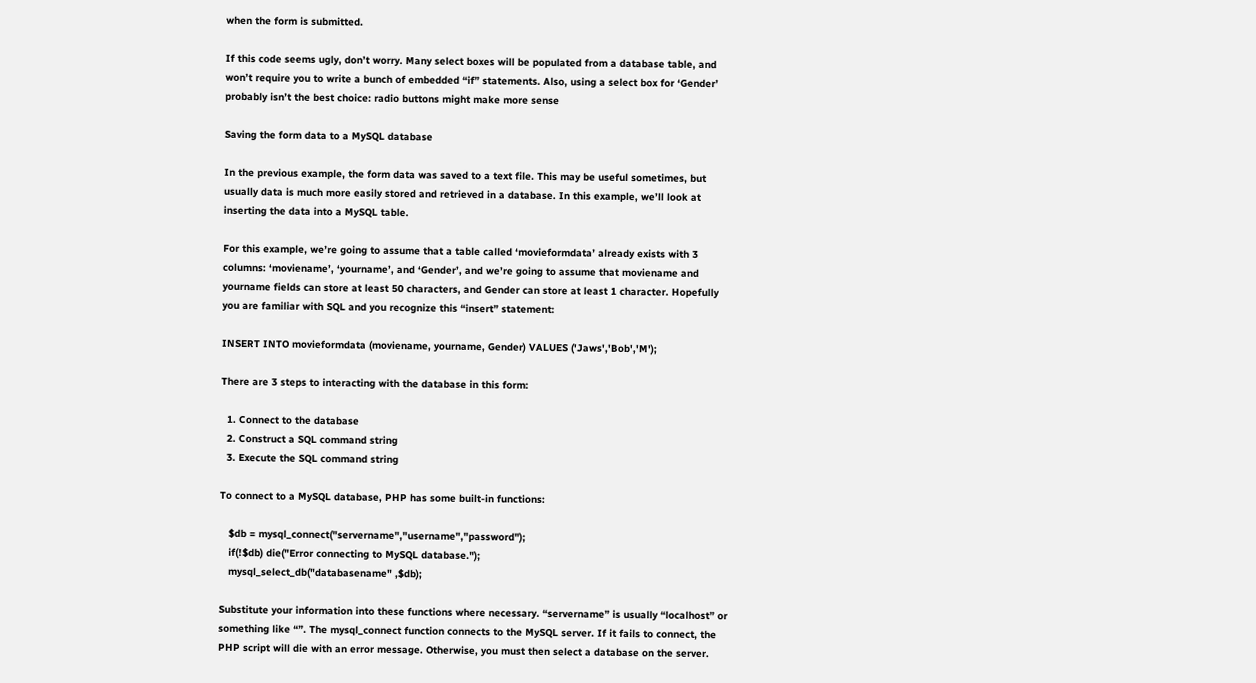when the form is submitted.

If this code seems ugly, don’t worry. Many select boxes will be populated from a database table, and won’t require you to write a bunch of embedded “if” statements. Also, using a select box for ‘Gender’ probably isn’t the best choice: radio buttons might make more sense

Saving the form data to a MySQL database

In the previous example, the form data was saved to a text file. This may be useful sometimes, but usually data is much more easily stored and retrieved in a database. In this example, we’ll look at inserting the data into a MySQL table.

For this example, we’re going to assume that a table called ‘movieformdata’ already exists with 3 columns: ‘moviename’, ‘yourname’, and ‘Gender’, and we’re going to assume that moviename and yourname fields can store at least 50 characters, and Gender can store at least 1 character. Hopefully you are familiar with SQL and you recognize this “insert” statement:

INSERT INTO movieformdata (moviename, yourname, Gender) VALUES ('Jaws','Bob','M');

There are 3 steps to interacting with the database in this form:

  1. Connect to the database
  2. Construct a SQL command string
  3. Execute the SQL command string

To connect to a MySQL database, PHP has some built-in functions:

   $db = mysql_connect("servername","username","password");
   if(!$db) die("Error connecting to MySQL database.");
   mysql_select_db("databasename" ,$db);

Substitute your information into these functions where necessary. “servername” is usually “localhost” or something like “”. The mysql_connect function connects to the MySQL server. If it fails to connect, the PHP script will die with an error message. Otherwise, you must then select a database on the server.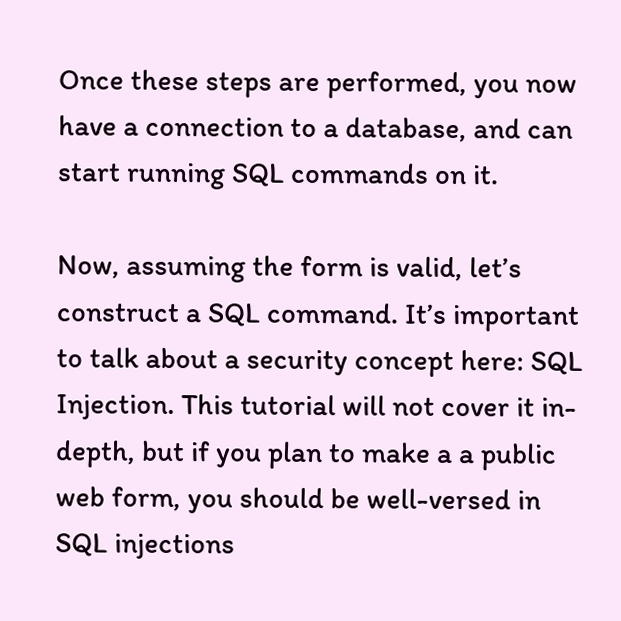Once these steps are performed, you now have a connection to a database, and can start running SQL commands on it.

Now, assuming the form is valid, let’s construct a SQL command. It’s important to talk about a security concept here: SQL Injection. This tutorial will not cover it in-depth, but if you plan to make a a public web form, you should be well-versed in SQL injections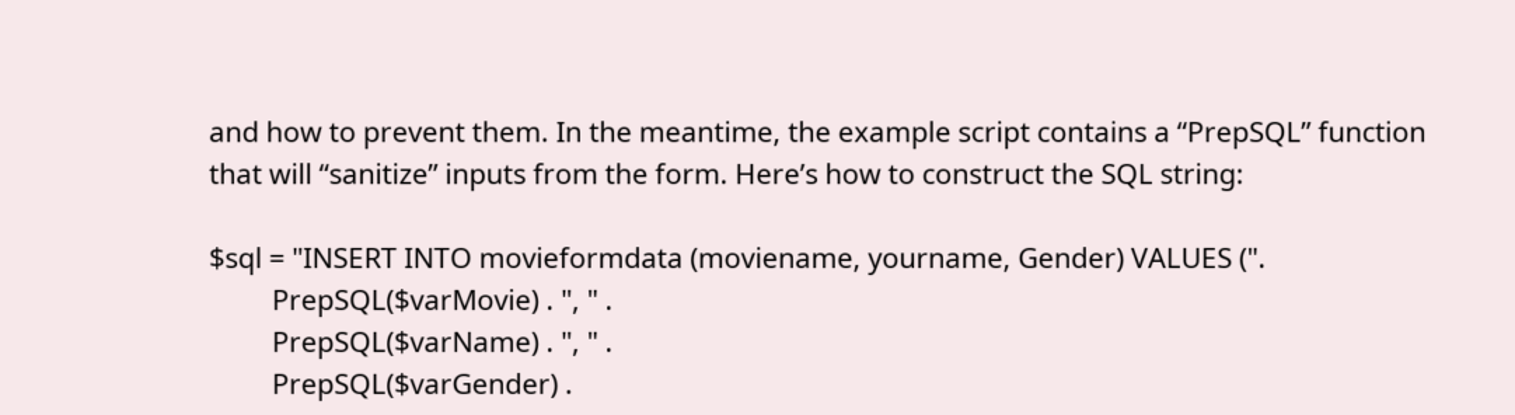and how to prevent them. In the meantime, the example script contains a “PrepSQL” function that will “sanitize” inputs from the form. Here’s how to construct the SQL string:

$sql = "INSERT INTO movieformdata (moviename, yourname, Gender) VALUES (".
         PrepSQL($varMovie) . ", " .
         PrepSQL($varName) . ", " .
         PrepSQL($varGender) .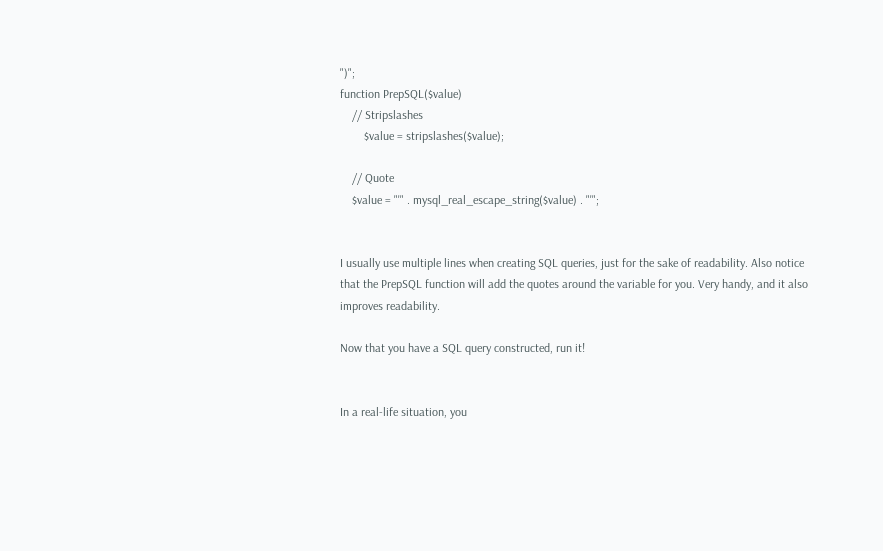")";
function PrepSQL($value)
    // Stripslashes
        $value = stripslashes($value);

    // Quote
    $value = "'" . mysql_real_escape_string($value) . "'";


I usually use multiple lines when creating SQL queries, just for the sake of readability. Also notice that the PrepSQL function will add the quotes around the variable for you. Very handy, and it also improves readability.

Now that you have a SQL query constructed, run it!


In a real-life situation, you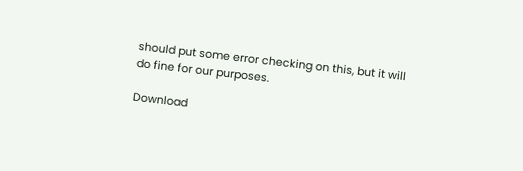should put some error checking on this, but it will do fine for our purposes.

Download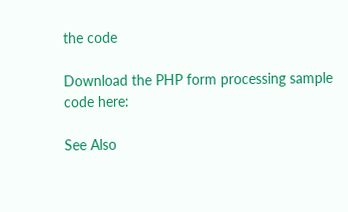the code

Download the PHP form processing sample code here:

See Also